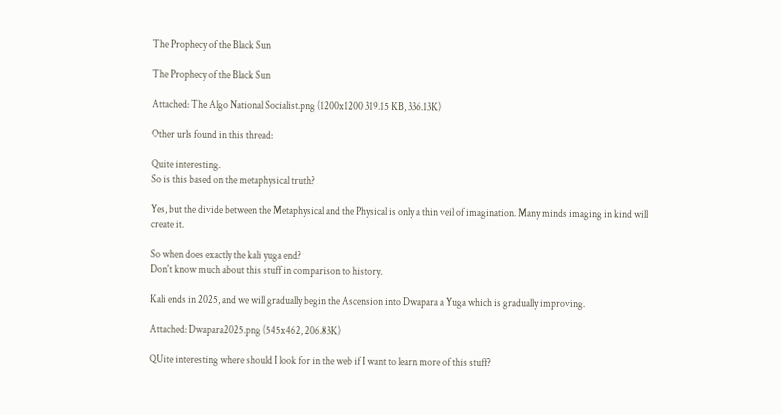The Prophecy of the Black Sun

The Prophecy of the Black Sun

Attached: The Algo National Socialist.png (1200x1200 319.15 KB, 336.13K)

Other urls found in this thread:

Quite interesting.
So is this based on the metaphysical truth?

Yes, but the divide between the Metaphysical and the Physical is only a thin veil of imagination. Many minds imaging in kind will create it.

So when does exactly the kali yuga end?
Don't know much about this stuff in comparison to history.

Kali ends in 2025, and we will gradually begin the Ascension into Dwapara a Yuga which is gradually improving.

Attached: Dwapara2025.png (545x462, 206.83K)

QUite interesting where should I look for in the web if I want to learn more of this stuff?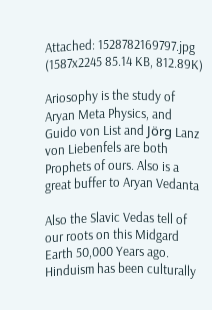Attached: 1528782169797.jpg (1587x2245 85.14 KB, 812.89K)

Ariosophy is the study of Aryan Meta Physics, and Guido von List and Jörg Lanz von Liebenfels are both Prophets of ours. Also is a great buffer to Aryan Vedanta

Also the Slavic Vedas tell of our roots on this Midgard Earth 50,000 Years ago. Hinduism has been culturally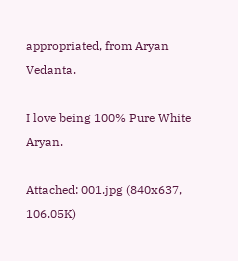appropriated, from Aryan Vedanta.

I love being 100% Pure White Aryan.

Attached: 001.jpg (840x637, 106.05K)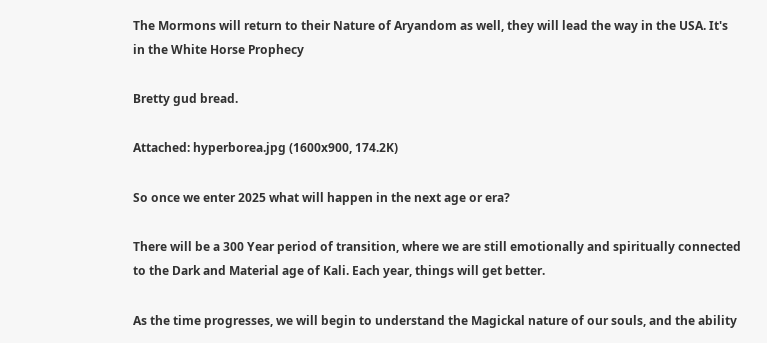The Mormons will return to their Nature of Aryandom as well, they will lead the way in the USA. It's in the White Horse Prophecy

Bretty gud bread.

Attached: hyperborea.jpg (1600x900, 174.2K)

So once we enter 2025 what will happen in the next age or era?

There will be a 300 Year period of transition, where we are still emotionally and spiritually connected to the Dark and Material age of Kali. Each year, things will get better.

As the time progresses, we will begin to understand the Magickal nature of our souls, and the ability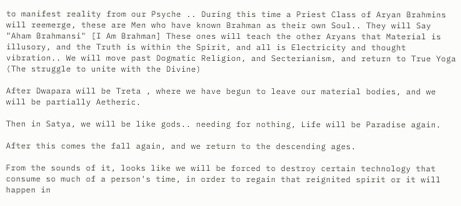to manifest reality from our Psyche .. During this time a Priest Class of Aryan Brahmins will reemerge, these are Men who have known Brahman as their own Soul.. They will Say "Aham Brahmansi" [I Am Brahman] These ones will teach the other Aryans that Material is illusory, and the Truth is within the Spirit, and all is Electricity and thought vibration.. We will move past Dogmatic Religion, and Secterianism, and return to True Yoga (The struggle to unite with the Divine)

After Dwapara will be Treta , where we have begun to leave our material bodies, and we will be partially Aetheric.

Then in Satya, we will be like gods.. needing for nothing, Life will be Paradise again.

After this comes the fall again, and we return to the descending ages.

From the sounds of it, looks like we will be forced to destroy certain technology that consume so much of a person's time, in order to regain that reignited spirit or it will happen in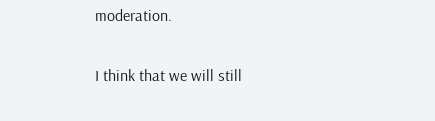moderation.

I think that we will still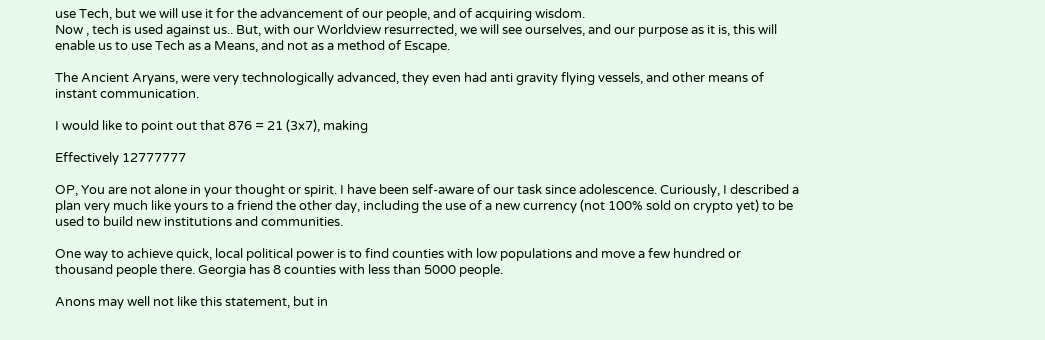use Tech, but we will use it for the advancement of our people, and of acquiring wisdom.
Now , tech is used against us.. But, with our Worldview resurrected, we will see ourselves, and our purpose as it is, this will enable us to use Tech as a Means, and not as a method of Escape.

The Ancient Aryans, were very technologically advanced, they even had anti gravity flying vessels, and other means of instant communication.

I would like to point out that 876 = 21 (3x7), making

Effectively 12777777

OP, You are not alone in your thought or spirit. I have been self-aware of our task since adolescence. Curiously, I described a plan very much like yours to a friend the other day, including the use of a new currency (not 100% sold on crypto yet) to be used to build new institutions and communities.

One way to achieve quick, local political power is to find counties with low populations and move a few hundred or thousand people there. Georgia has 8 counties with less than 5000 people.

Anons may well not like this statement, but in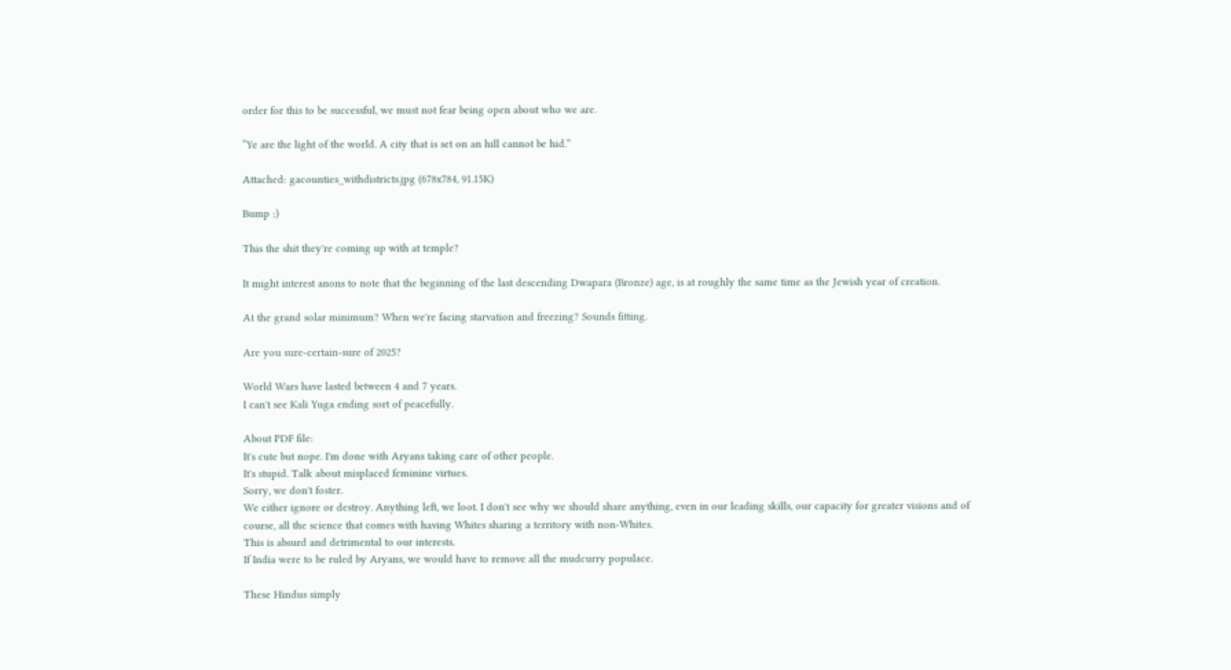order for this to be successful, we must not fear being open about who we are.

“Ye are the light of the world. A city that is set on an hill cannot be hid.”

Attached: gacounties_withdistricts.jpg (678x784, 91.15K)

Bump :)

This the shit they're coming up with at temple?

It might interest anons to note that the beginning of the last descending Dwapara (Bronze) age, is at roughly the same time as the Jewish year of creation.

At the grand solar minimum? When we're facing starvation and freezing? Sounds fitting.

Are you sure-certain-sure of 2025?

World Wars have lasted between 4 and 7 years.
I can't see Kali Yuga ending sort of peacefully.

About PDF file:
It's cute but nope. I'm done with Aryans taking care of other people.
It's stupid. Talk about misplaced feminine virtues.
Sorry, we don't foster.
We either ignore or destroy. Anything left, we loot. I don't see why we should share anything, even in our leading skills, our capacity for greater visions and of course, all the science that comes with having Whites sharing a territory with non-Whites.
This is absurd and detrimental to our interests.
If India were to be ruled by Aryans, we would have to remove all the mudcurry populace.

These Hindus simply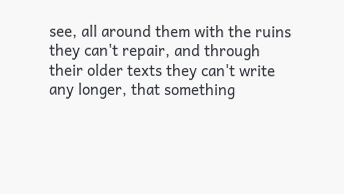see, all around them with the ruins they can't repair, and through their older texts they can't write any longer, that something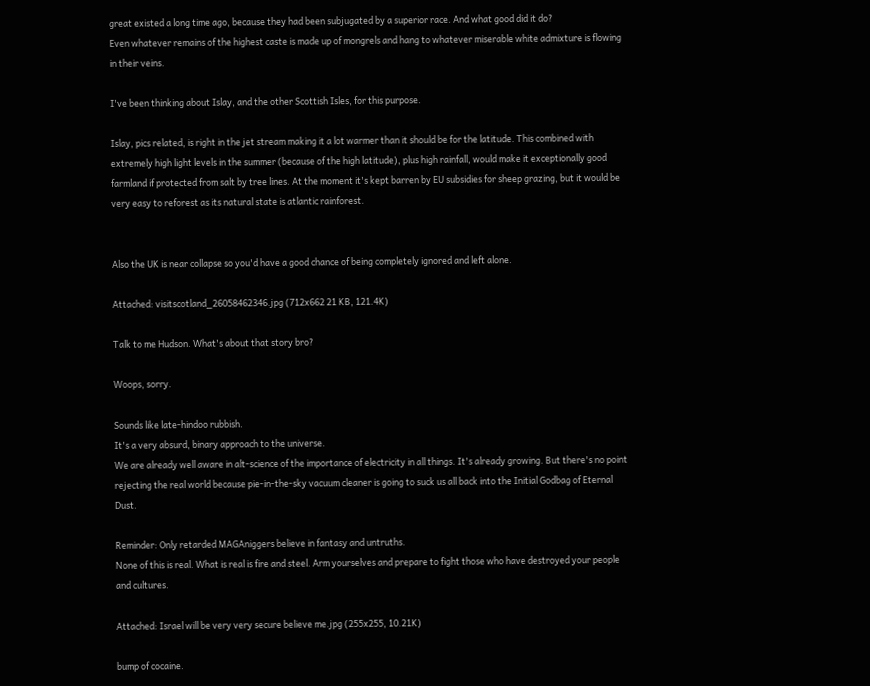great existed a long time ago, because they had been subjugated by a superior race. And what good did it do?
Even whatever remains of the highest caste is made up of mongrels and hang to whatever miserable white admixture is flowing in their veins.

I've been thinking about Islay, and the other Scottish Isles, for this purpose.

Islay, pics related, is right in the jet stream making it a lot warmer than it should be for the latitude. This combined with extremely high light levels in the summer (because of the high latitude), plus high rainfall, would make it exceptionally good farmland if protected from salt by tree lines. At the moment it's kept barren by EU subsidies for sheep grazing, but it would be very easy to reforest as its natural state is atlantic rainforest.


Also the UK is near collapse so you'd have a good chance of being completely ignored and left alone.

Attached: visitscotland_26058462346.jpg (712x662 21 KB, 121.4K)

Talk to me Hudson. What's about that story bro?

Woops, sorry.

Sounds like late-hindoo rubbish.
It's a very absurd, binary approach to the universe.
We are already well aware in alt-science of the importance of electricity in all things. It's already growing. But there's no point rejecting the real world because pie-in-the-sky vacuum cleaner is going to suck us all back into the Initial Godbag of Eternal Dust.

Reminder: Only retarded MAGAniggers believe in fantasy and untruths.
None of this is real. What is real is fire and steel. Arm yourselves and prepare to fight those who have destroyed your people and cultures.

Attached: Israel will be very very secure believe me.jpg (255x255, 10.21K)

bump of cocaine.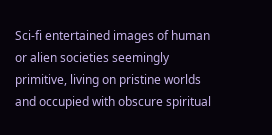Sci-fi entertained images of human or alien societies seemingly primitive, living on pristine worlds and occupied with obscure spiritual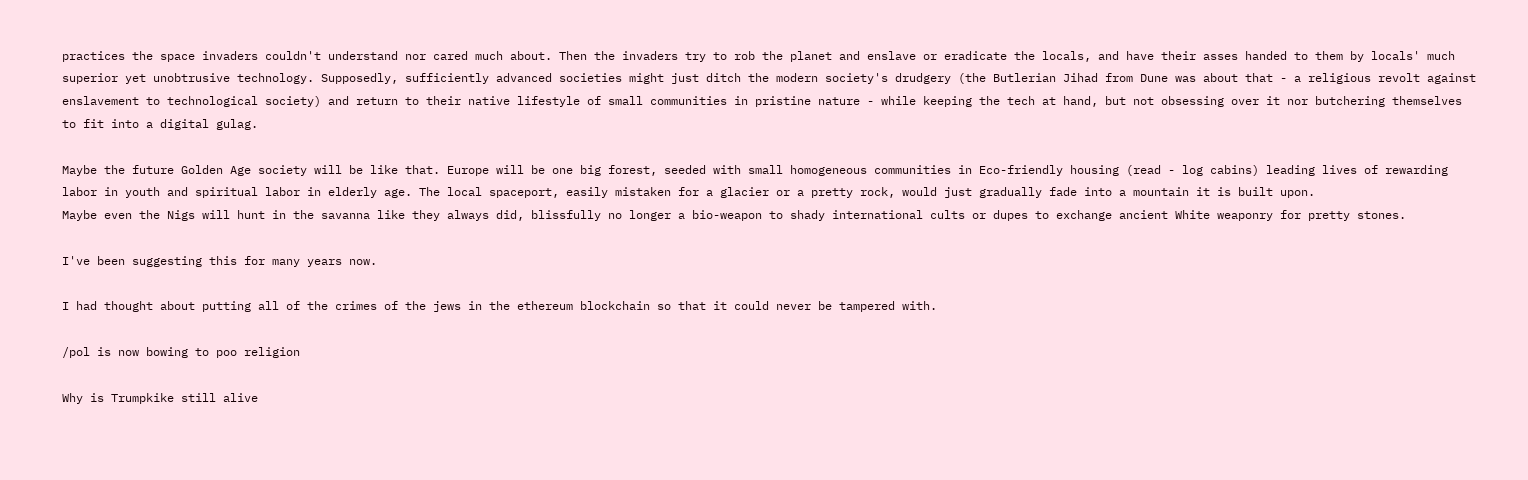practices the space invaders couldn't understand nor cared much about. Then the invaders try to rob the planet and enslave or eradicate the locals, and have their asses handed to them by locals' much superior yet unobtrusive technology. Supposedly, sufficiently advanced societies might just ditch the modern society's drudgery (the Butlerian Jihad from Dune was about that - a religious revolt against enslavement to technological society) and return to their native lifestyle of small communities in pristine nature - while keeping the tech at hand, but not obsessing over it nor butchering themselves to fit into a digital gulag.

Maybe the future Golden Age society will be like that. Europe will be one big forest, seeded with small homogeneous communities in Eco-friendly housing (read - log cabins) leading lives of rewarding labor in youth and spiritual labor in elderly age. The local spaceport, easily mistaken for a glacier or a pretty rock, would just gradually fade into a mountain it is built upon.
Maybe even the Nigs will hunt in the savanna like they always did, blissfully no longer a bio-weapon to shady international cults or dupes to exchange ancient White weaponry for pretty stones.

I've been suggesting this for many years now.

I had thought about putting all of the crimes of the jews in the ethereum blockchain so that it could never be tampered with.

/pol is now bowing to poo religion

Why is Trumpkike still alive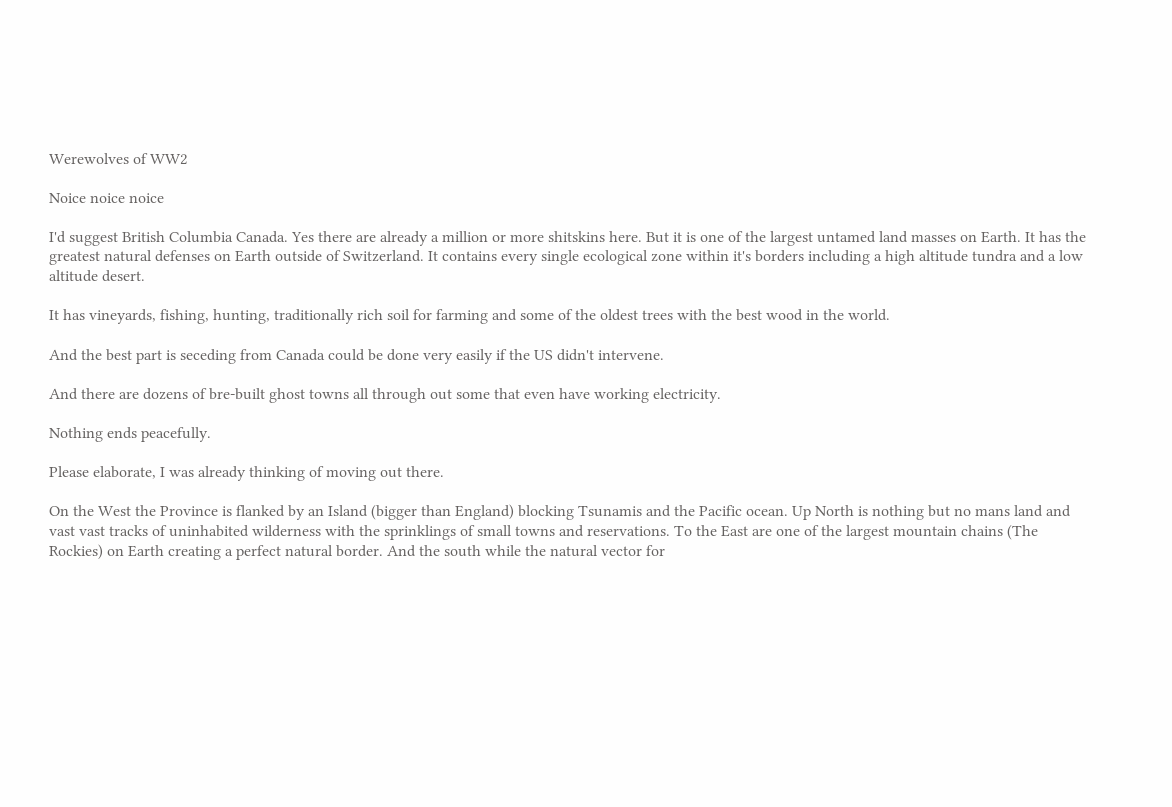Werewolves of WW2

Noice noice noice

I'd suggest British Columbia Canada. Yes there are already a million or more shitskins here. But it is one of the largest untamed land masses on Earth. It has the greatest natural defenses on Earth outside of Switzerland. It contains every single ecological zone within it's borders including a high altitude tundra and a low altitude desert.

It has vineyards, fishing, hunting, traditionally rich soil for farming and some of the oldest trees with the best wood in the world.

And the best part is seceding from Canada could be done very easily if the US didn't intervene.

And there are dozens of bre-built ghost towns all through out some that even have working electricity.

Nothing ends peacefully.

Please elaborate, I was already thinking of moving out there.

On the West the Province is flanked by an Island (bigger than England) blocking Tsunamis and the Pacific ocean. Up North is nothing but no mans land and vast vast tracks of uninhabited wilderness with the sprinklings of small towns and reservations. To the East are one of the largest mountain chains (The Rockies) on Earth creating a perfect natural border. And the south while the natural vector for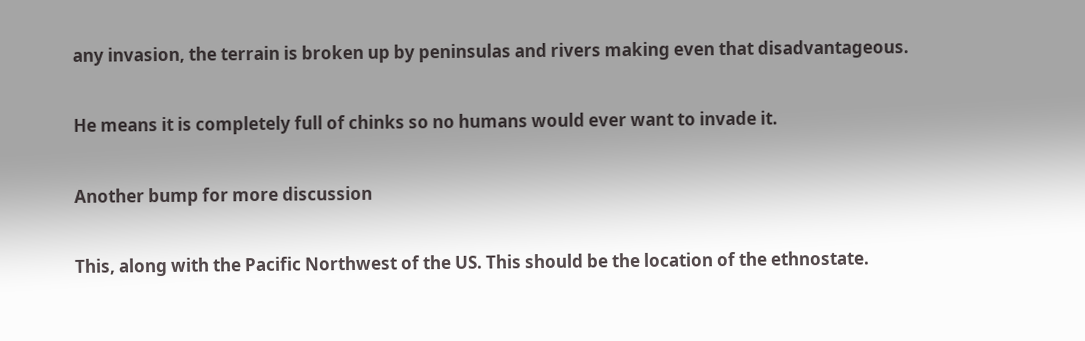any invasion, the terrain is broken up by peninsulas and rivers making even that disadvantageous.

He means it is completely full of chinks so no humans would ever want to invade it.

Another bump for more discussion

This, along with the Pacific Northwest of the US. This should be the location of the ethnostate.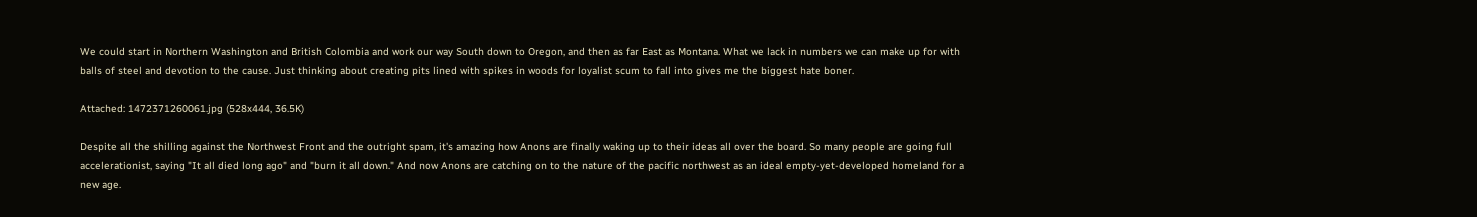We could start in Northern Washington and British Colombia and work our way South down to Oregon, and then as far East as Montana. What we lack in numbers we can make up for with balls of steel and devotion to the cause. Just thinking about creating pits lined with spikes in woods for loyalist scum to fall into gives me the biggest hate boner.

Attached: 1472371260061.jpg (528x444, 36.5K)

Despite all the shilling against the Northwest Front and the outright spam, it's amazing how Anons are finally waking up to their ideas all over the board. So many people are going full accelerationist, saying "It all died long ago" and "burn it all down." And now Anons are catching on to the nature of the pacific northwest as an ideal empty-yet-developed homeland for a new age.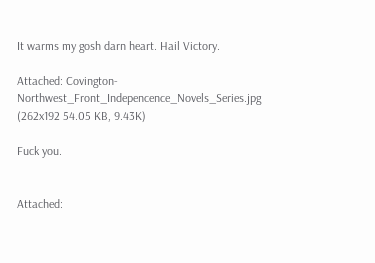It warms my gosh darn heart. Hail Victory.

Attached: Covington-Northwest_Front_Indepencence_Novels_Series.jpg (262x192 54.05 KB, 9.43K)

Fuck you.


Attached: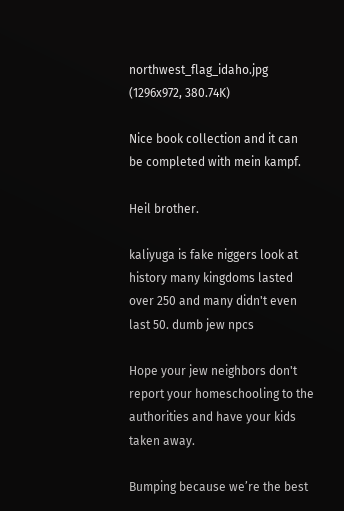northwest_flag_idaho.jpg (1296x972, 380.74K)

Nice book collection and it can be completed with mein kampf.

Heil brother.

kaliyuga is fake niggers look at history many kingdoms lasted over 250 and many didn't even last 50. dumb jew npcs

Hope your jew neighbors don't report your homeschooling to the authorities and have your kids taken away.

Bumping because we’re the best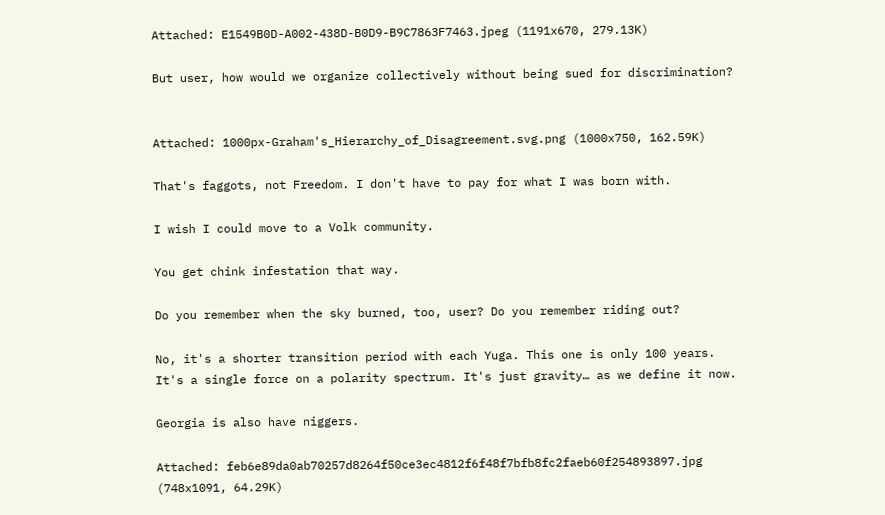Attached: E1549B0D-A002-438D-B0D9-B9C7863F7463.jpeg (1191x670, 279.13K)

But user, how would we organize collectively without being sued for discrimination?


Attached: 1000px-Graham's_Hierarchy_of_Disagreement.svg.png (1000x750, 162.59K)

That's faggots, not Freedom. I don't have to pay for what I was born with.

I wish I could move to a Volk community.

You get chink infestation that way.

Do you remember when the sky burned, too, user? Do you remember riding out?

No, it's a shorter transition period with each Yuga. This one is only 100 years.
It's a single force on a polarity spectrum. It's just gravity… as we define it now.

Georgia is also have niggers.

Attached: feb6e89da0ab70257d8264f50ce3ec4812f6f48f7bfb8fc2faeb60f254893897.jpg (748x1091, 64.29K)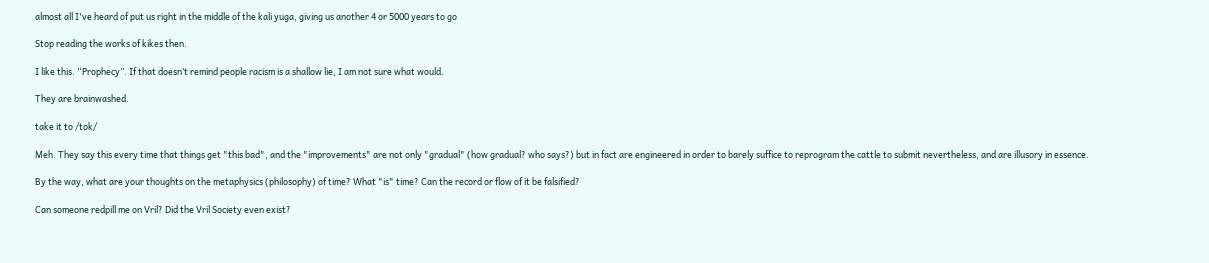almost all I've heard of put us right in the middle of the kali yuga, giving us another 4 or 5000 years to go

Stop reading the works of kikes then.

I like this. “Prophecy”. If that doesn’t remind people racism is a shallow lie, I am not sure what would.

They are brainwashed.

take it to /tok/

Meh. They say this every time that things get "this bad", and the "improvements" are not only "gradual" (how gradual? who says?) but in fact are engineered in order to barely suffice to reprogram the cattle to submit nevertheless, and are illusory in essence.

By the way, what are your thoughts on the metaphysics (philosophy) of time? What "is" time? Can the record or flow of it be falsified?

Can someone redpill me on Vril? Did the Vril Society even exist?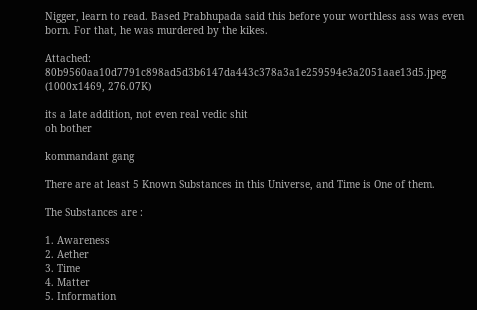Nigger, learn to read. Based Prabhupada said this before your worthless ass was even born. For that, he was murdered by the kikes.

Attached: 80b9560aa10d7791c898ad5d3b6147da443c378a3a1e259594e3a2051aae13d5.jpeg (1000x1469, 276.07K)

its a late addition, not even real vedic shit
oh bother

kommandant gang

There are at least 5 Known Substances in this Universe, and Time is One of them.

The Substances are :

1. Awareness
2. Aether
3. Time
4. Matter
5. Information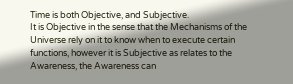Time is both Objective, and Subjective.
It is Objective in the sense that the Mechanisms of the Universe rely on it to know when to execute certain functions, however it is Subjective as relates to the Awareness, the Awareness can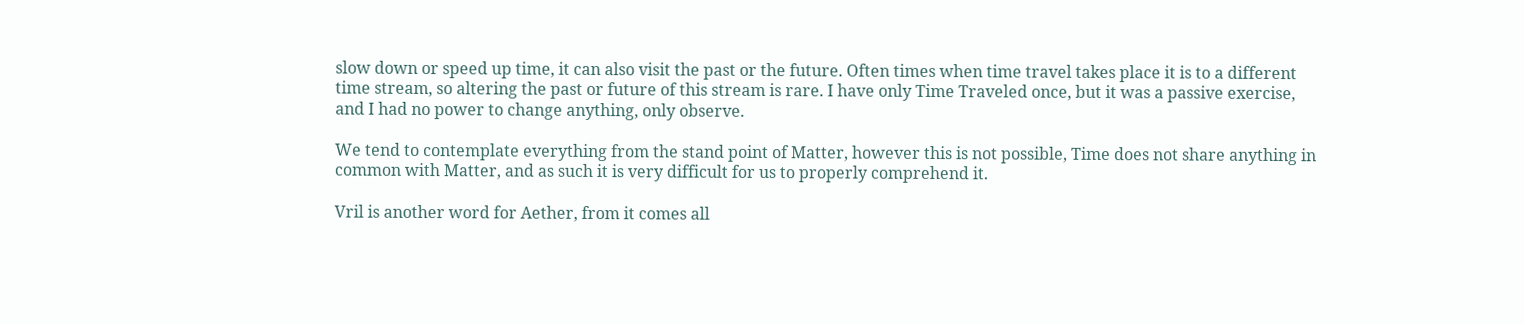slow down or speed up time, it can also visit the past or the future. Often times when time travel takes place it is to a different time stream, so altering the past or future of this stream is rare. I have only Time Traveled once, but it was a passive exercise, and I had no power to change anything, only observe.

We tend to contemplate everything from the stand point of Matter, however this is not possible, Time does not share anything in common with Matter, and as such it is very difficult for us to properly comprehend it.

Vril is another word for Aether, from it comes all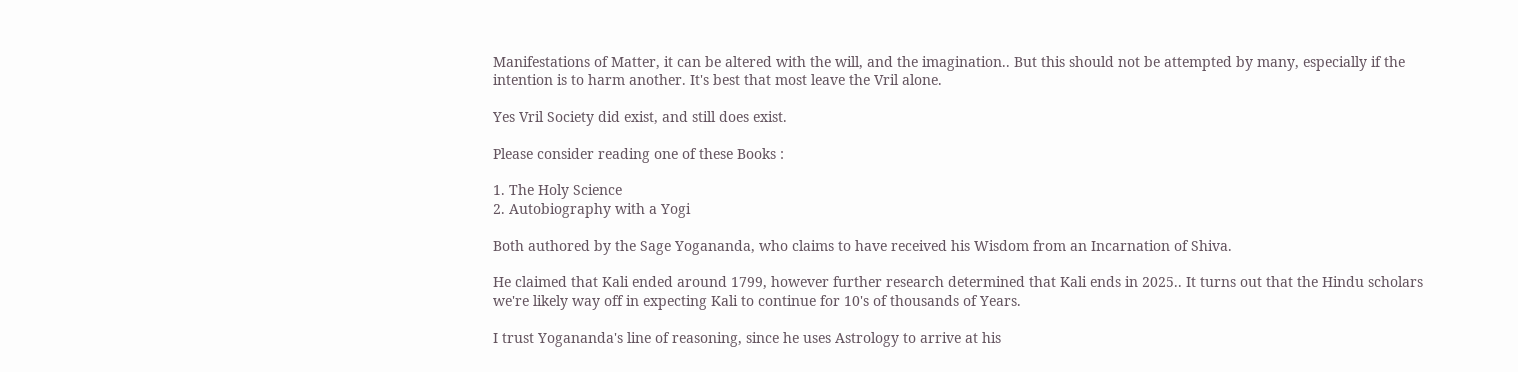Manifestations of Matter, it can be altered with the will, and the imagination.. But this should not be attempted by many, especially if the intention is to harm another. It's best that most leave the Vril alone.

Yes Vril Society did exist, and still does exist.

Please consider reading one of these Books :

1. The Holy Science
2. Autobiography with a Yogi

Both authored by the Sage Yogananda, who claims to have received his Wisdom from an Incarnation of Shiva.

He claimed that Kali ended around 1799, however further research determined that Kali ends in 2025.. It turns out that the Hindu scholars we're likely way off in expecting Kali to continue for 10's of thousands of Years.

I trust Yogananda's line of reasoning, since he uses Astrology to arrive at his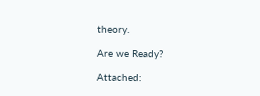theory.

Are we Ready?

Attached: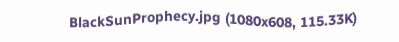BlackSunProphecy.jpg (1080x608, 115.33K)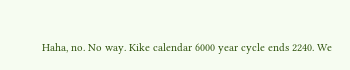Haha, no. No way. Kike calendar 6000 year cycle ends 2240. We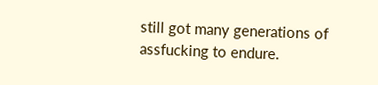still got many generations of assfucking to endure.